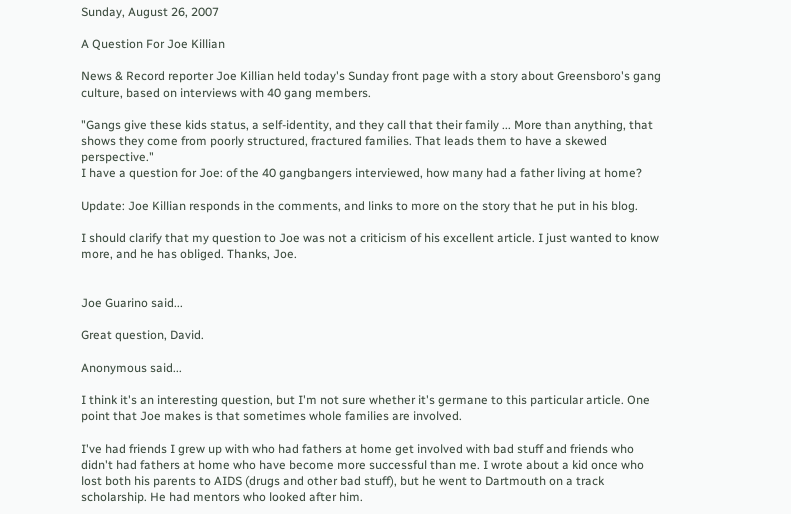Sunday, August 26, 2007

A Question For Joe Killian

News & Record reporter Joe Killian held today's Sunday front page with a story about Greensboro's gang culture, based on interviews with 40 gang members.

"Gangs give these kids status, a self-identity, and they call that their family ... More than anything, that shows they come from poorly structured, fractured families. That leads them to have a skewed perspective."
I have a question for Joe: of the 40 gangbangers interviewed, how many had a father living at home?

Update: Joe Killian responds in the comments, and links to more on the story that he put in his blog.

I should clarify that my question to Joe was not a criticism of his excellent article. I just wanted to know more, and he has obliged. Thanks, Joe.


Joe Guarino said...

Great question, David.

Anonymous said...

I think it's an interesting question, but I'm not sure whether it's germane to this particular article. One point that Joe makes is that sometimes whole families are involved.

I've had friends I grew up with who had fathers at home get involved with bad stuff and friends who didn't had fathers at home who have become more successful than me. I wrote about a kid once who lost both his parents to AIDS (drugs and other bad stuff), but he went to Dartmouth on a track scholarship. He had mentors who looked after him.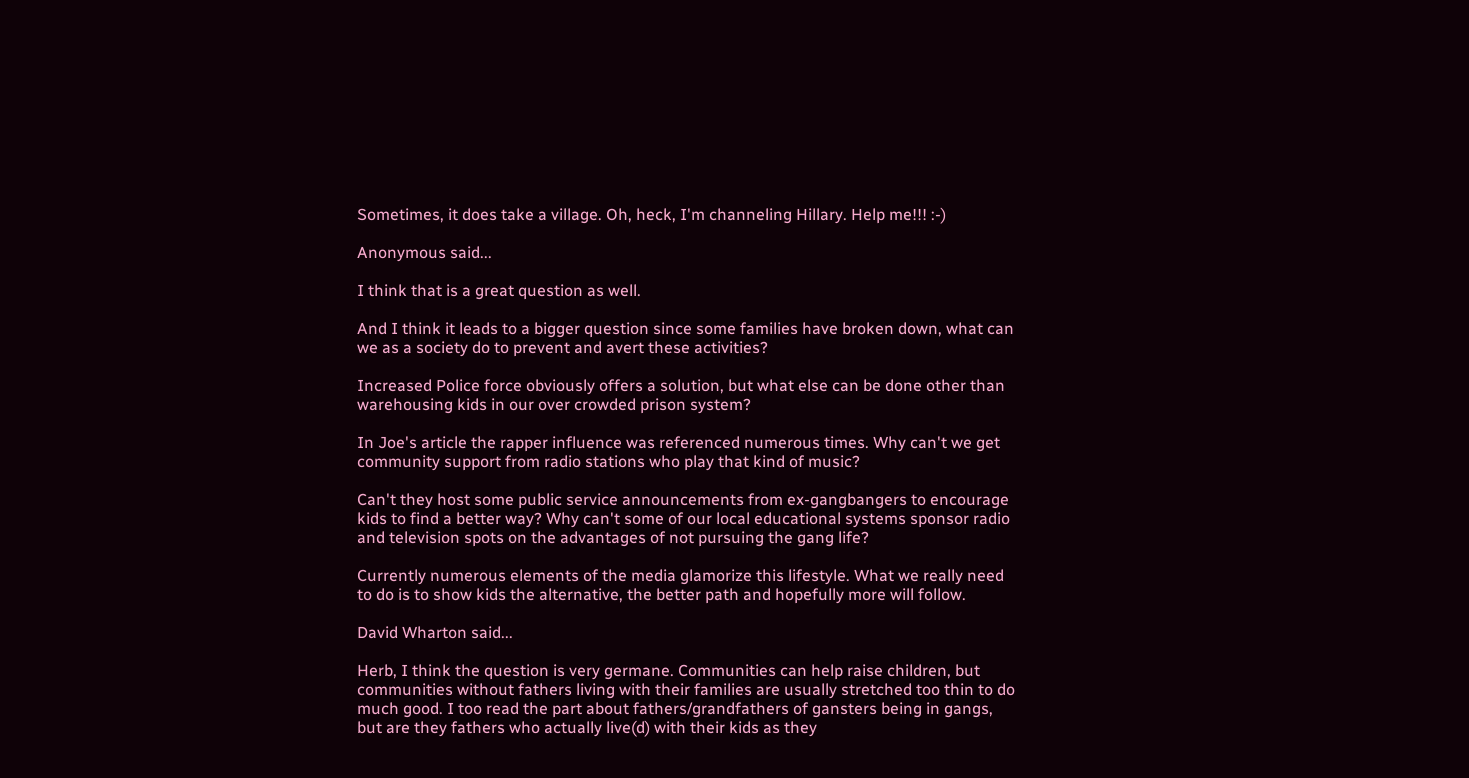Sometimes, it does take a village. Oh, heck, I'm channeling Hillary. Help me!!! :-)

Anonymous said...

I think that is a great question as well.

And I think it leads to a bigger question since some families have broken down, what can we as a society do to prevent and avert these activities?

Increased Police force obviously offers a solution, but what else can be done other than warehousing kids in our over crowded prison system?

In Joe's article the rapper influence was referenced numerous times. Why can't we get community support from radio stations who play that kind of music?

Can't they host some public service announcements from ex-gangbangers to encourage kids to find a better way? Why can't some of our local educational systems sponsor radio and television spots on the advantages of not pursuing the gang life?

Currently numerous elements of the media glamorize this lifestyle. What we really need to do is to show kids the alternative, the better path and hopefully more will follow.

David Wharton said...

Herb, I think the question is very germane. Communities can help raise children, but communities without fathers living with their families are usually stretched too thin to do much good. I too read the part about fathers/grandfathers of gansters being in gangs, but are they fathers who actually live(d) with their kids as they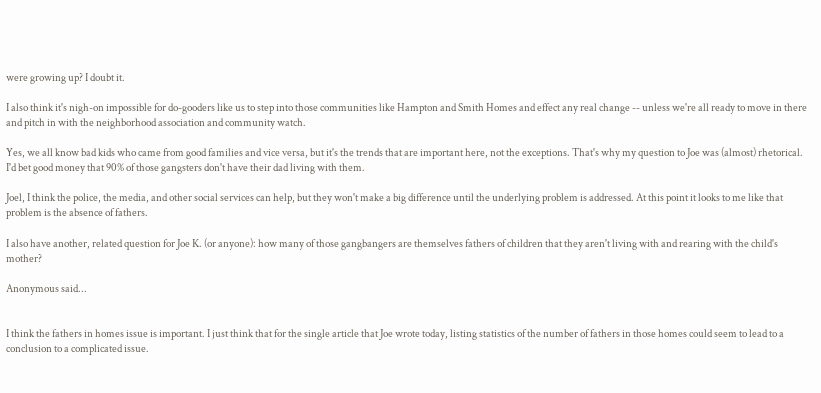were growing up? I doubt it.

I also think it's nigh-on impossible for do-gooders like us to step into those communities like Hampton and Smith Homes and effect any real change -- unless we're all ready to move in there and pitch in with the neighborhood association and community watch.

Yes, we all know bad kids who came from good families and vice versa, but it's the trends that are important here, not the exceptions. That's why my question to Joe was (almost) rhetorical. I'd bet good money that 90% of those gangsters don't have their dad living with them.

Joel, I think the police, the media, and other social services can help, but they won't make a big difference until the underlying problem is addressed. At this point it looks to me like that problem is the absence of fathers.

I also have another, related question for Joe K. (or anyone): how many of those gangbangers are themselves fathers of children that they aren't living with and rearing with the child's mother?

Anonymous said...


I think the fathers in homes issue is important. I just think that for the single article that Joe wrote today, listing statistics of the number of fathers in those homes could seem to lead to a conclusion to a complicated issue.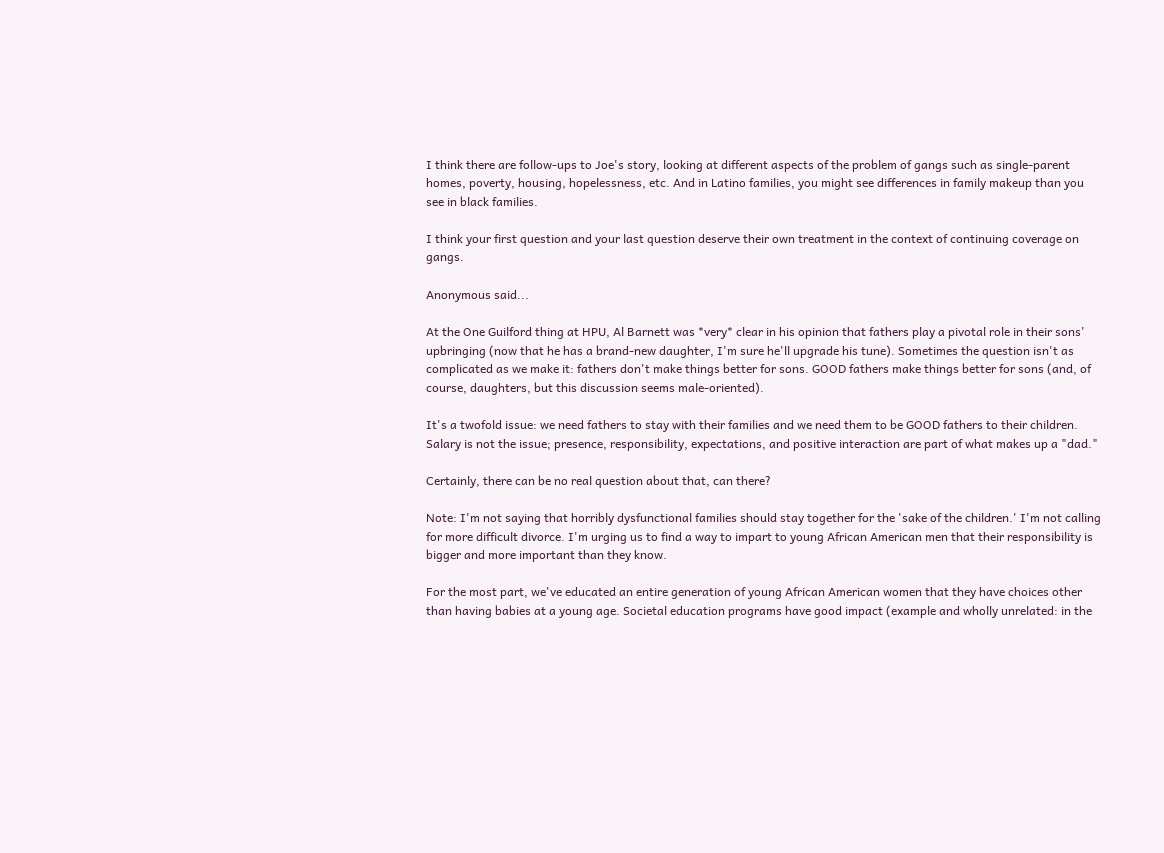I think there are follow-ups to Joe's story, looking at different aspects of the problem of gangs such as single-parent homes, poverty, housing, hopelessness, etc. And in Latino families, you might see differences in family makeup than you see in black families.

I think your first question and your last question deserve their own treatment in the context of continuing coverage on gangs.

Anonymous said...

At the One Guilford thing at HPU, Al Barnett was *very* clear in his opinion that fathers play a pivotal role in their sons' upbringing (now that he has a brand-new daughter, I'm sure he'll upgrade his tune). Sometimes the question isn't as complicated as we make it: fathers don't make things better for sons. GOOD fathers make things better for sons (and, of course, daughters, but this discussion seems male-oriented).

It's a twofold issue: we need fathers to stay with their families and we need them to be GOOD fathers to their children. Salary is not the issue; presence, responsibility, expectations, and positive interaction are part of what makes up a "dad."

Certainly, there can be no real question about that, can there?

Note: I'm not saying that horribly dysfunctional families should stay together for the 'sake of the children.' I'm not calling for more difficult divorce. I'm urging us to find a way to impart to young African American men that their responsibility is bigger and more important than they know.

For the most part, we've educated an entire generation of young African American women that they have choices other than having babies at a young age. Societal education programs have good impact (example and wholly unrelated: in the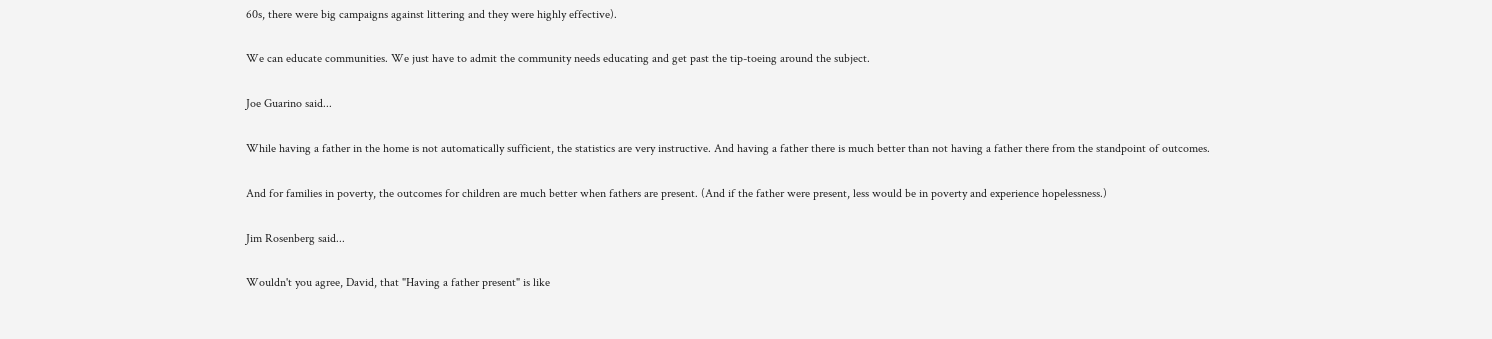60s, there were big campaigns against littering and they were highly effective).

We can educate communities. We just have to admit the community needs educating and get past the tip-toeing around the subject.

Joe Guarino said...

While having a father in the home is not automatically sufficient, the statistics are very instructive. And having a father there is much better than not having a father there from the standpoint of outcomes.

And for families in poverty, the outcomes for children are much better when fathers are present. (And if the father were present, less would be in poverty and experience hopelessness.)

Jim Rosenberg said...

Wouldn't you agree, David, that "Having a father present" is like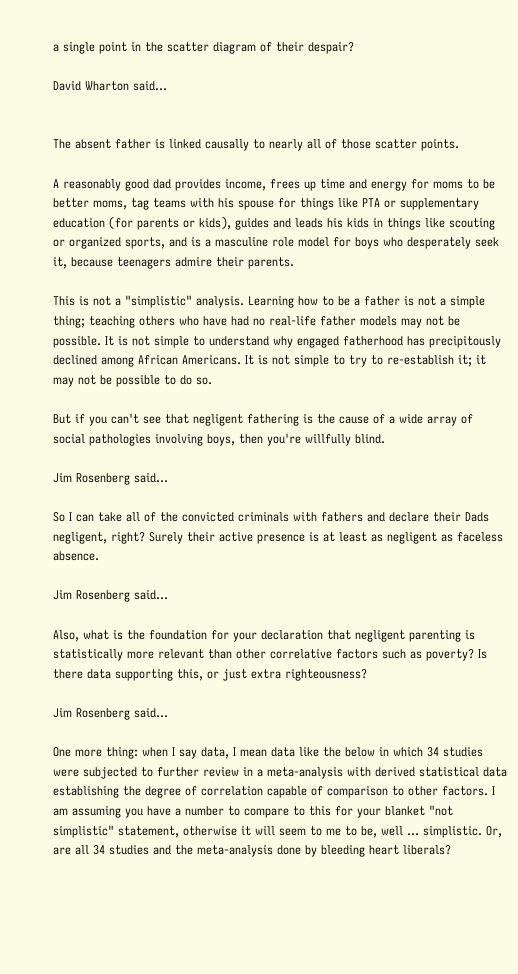a single point in the scatter diagram of their despair?

David Wharton said...


The absent father is linked causally to nearly all of those scatter points.

A reasonably good dad provides income, frees up time and energy for moms to be better moms, tag teams with his spouse for things like PTA or supplementary education (for parents or kids), guides and leads his kids in things like scouting or organized sports, and is a masculine role model for boys who desperately seek it, because teenagers admire their parents.

This is not a "simplistic" analysis. Learning how to be a father is not a simple thing; teaching others who have had no real-life father models may not be possible. It is not simple to understand why engaged fatherhood has precipitously declined among African Americans. It is not simple to try to re-establish it; it may not be possible to do so.

But if you can't see that negligent fathering is the cause of a wide array of social pathologies involving boys, then you're willfully blind.

Jim Rosenberg said...

So I can take all of the convicted criminals with fathers and declare their Dads negligent, right? Surely their active presence is at least as negligent as faceless absence.

Jim Rosenberg said...

Also, what is the foundation for your declaration that negligent parenting is statistically more relevant than other correlative factors such as poverty? Is there data supporting this, or just extra righteousness?

Jim Rosenberg said...

One more thing: when I say data, I mean data like the below in which 34 studies were subjected to further review in a meta-analysis with derived statistical data establishing the degree of correlation capable of comparison to other factors. I am assuming you have a number to compare to this for your blanket "not simplistic" statement, otherwise it will seem to me to be, well ... simplistic. Or, are all 34 studies and the meta-analysis done by bleeding heart liberals?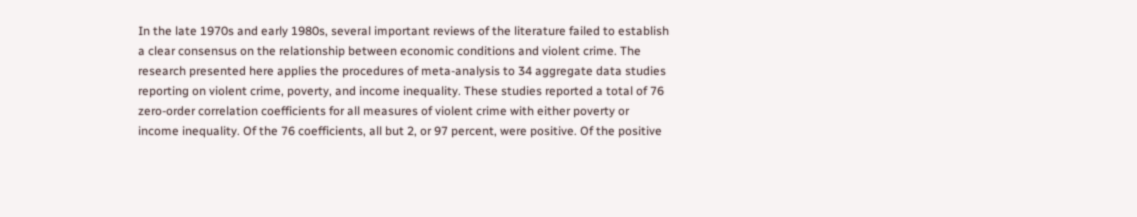In the late 1970s and early 1980s, several important reviews of the literature failed to establish a clear consensus on the relationship between economic conditions and violent crime. The research presented here applies the procedures of meta-analysis to 34 aggregate data studies reporting on violent crime, poverty, and income inequality. These studies reported a total of 76 zero-order correlation coefficients for all measures of violent crime with either poverty or income inequality. Of the 76 coefficients, all but 2, or 97 percent, were positive. Of the positive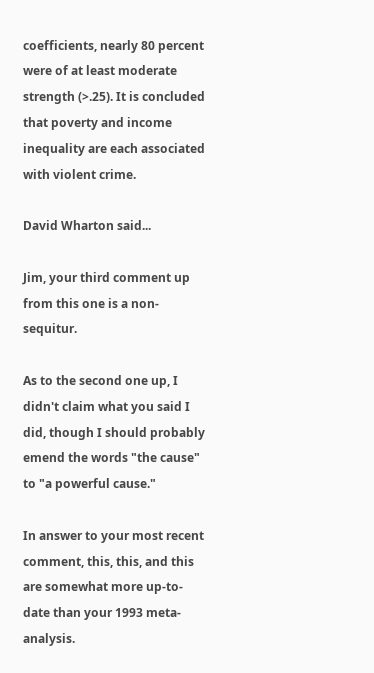coefficients, nearly 80 percent were of at least moderate strength (>.25). It is concluded that poverty and income inequality are each associated with violent crime.

David Wharton said...

Jim, your third comment up from this one is a non-sequitur.

As to the second one up, I didn't claim what you said I did, though I should probably emend the words "the cause" to "a powerful cause."

In answer to your most recent comment, this, this, and this are somewhat more up-to-date than your 1993 meta-analysis.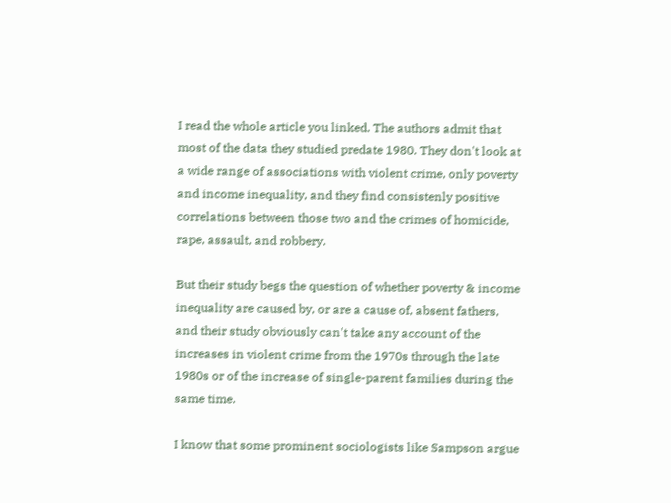I read the whole article you linked. The authors admit that most of the data they studied predate 1980. They don't look at a wide range of associations with violent crime, only poverty and income inequality, and they find consistenly positive correlations between those two and the crimes of homicide, rape, assault, and robbery.

But their study begs the question of whether poverty & income inequality are caused by, or are a cause of, absent fathers, and their study obviously can't take any account of the increases in violent crime from the 1970s through the late 1980s or of the increase of single-parent families during the same time.

I know that some prominent sociologists like Sampson argue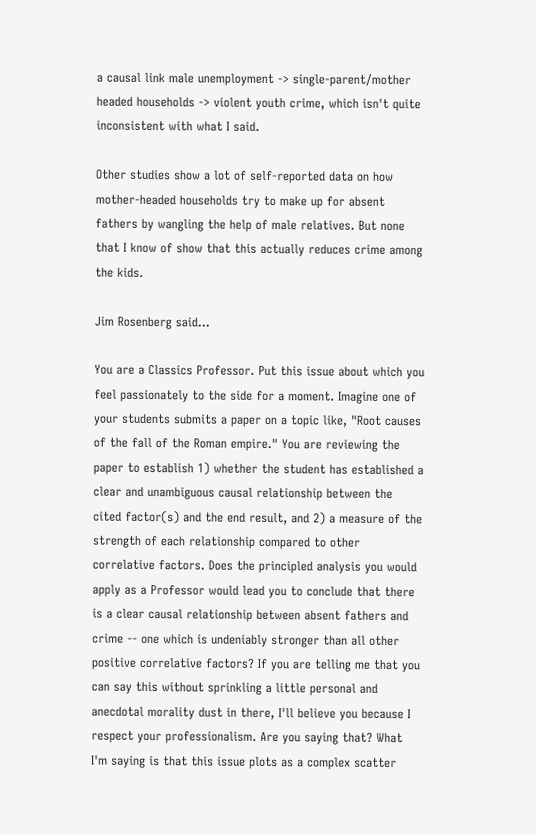a causal link male unemployment -> single-parent/mother headed households -> violent youth crime, which isn't quite inconsistent with what I said.

Other studies show a lot of self-reported data on how mother-headed households try to make up for absent fathers by wangling the help of male relatives. But none that I know of show that this actually reduces crime among the kids.

Jim Rosenberg said...

You are a Classics Professor. Put this issue about which you feel passionately to the side for a moment. Imagine one of your students submits a paper on a topic like, "Root causes of the fall of the Roman empire." You are reviewing the paper to establish 1) whether the student has established a clear and unambiguous causal relationship between the cited factor(s) and the end result, and 2) a measure of the strength of each relationship compared to other correlative factors. Does the principled analysis you would apply as a Professor would lead you to conclude that there is a clear causal relationship between absent fathers and crime -- one which is undeniably stronger than all other positive correlative factors? If you are telling me that you can say this without sprinkling a little personal and anecdotal morality dust in there, I'll believe you because I respect your professionalism. Are you saying that? What I'm saying is that this issue plots as a complex scatter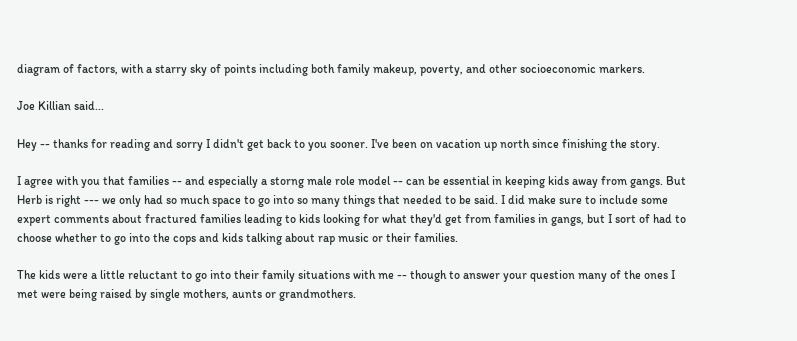diagram of factors, with a starry sky of points including both family makeup, poverty, and other socioeconomic markers.

Joe Killian said...

Hey -- thanks for reading and sorry I didn't get back to you sooner. I've been on vacation up north since finishing the story.

I agree with you that families -- and especially a storng male role model -- can be essential in keeping kids away from gangs. But Herb is right --- we only had so much space to go into so many things that needed to be said. I did make sure to include some expert comments about fractured families leading to kids looking for what they'd get from families in gangs, but I sort of had to choose whether to go into the cops and kids talking about rap music or their families.

The kids were a little reluctant to go into their family situations with me -- though to answer your question many of the ones I met were being raised by single mothers, aunts or grandmothers.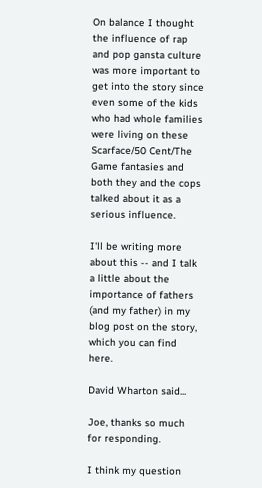On balance I thought the influence of rap and pop gansta culture was more important to get into the story since even some of the kids who had whole families were living on these Scarface/50 Cent/The Game fantasies and both they and the cops talked about it as a serious influence.

I'll be writing more about this -- and I talk a little about the importance of fathers (and my father) in my blog post on the story, which you can find here.

David Wharton said...

Joe, thanks so much for responding.

I think my question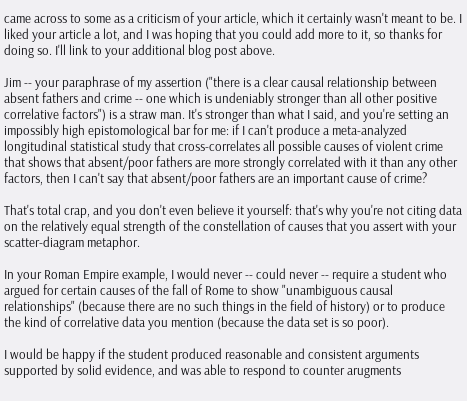came across to some as a criticism of your article, which it certainly wasn't meant to be. I liked your article a lot, and I was hoping that you could add more to it, so thanks for doing so. I'll link to your additional blog post above.

Jim -- your paraphrase of my assertion ("there is a clear causal relationship between absent fathers and crime -- one which is undeniably stronger than all other positive correlative factors") is a straw man. It's stronger than what I said, and you're setting an impossibly high epistomological bar for me: if I can't produce a meta-analyzed longitudinal statistical study that cross-correlates all possible causes of violent crime that shows that absent/poor fathers are more strongly correlated with it than any other factors, then I can't say that absent/poor fathers are an important cause of crime?

That's total crap, and you don't even believe it yourself: that's why you're not citing data on the relatively equal strength of the constellation of causes that you assert with your scatter-diagram metaphor.

In your Roman Empire example, I would never -- could never -- require a student who argued for certain causes of the fall of Rome to show "unambiguous causal relationships" (because there are no such things in the field of history) or to produce the kind of correlative data you mention (because the data set is so poor).

I would be happy if the student produced reasonable and consistent arguments supported by solid evidence, and was able to respond to counter arugments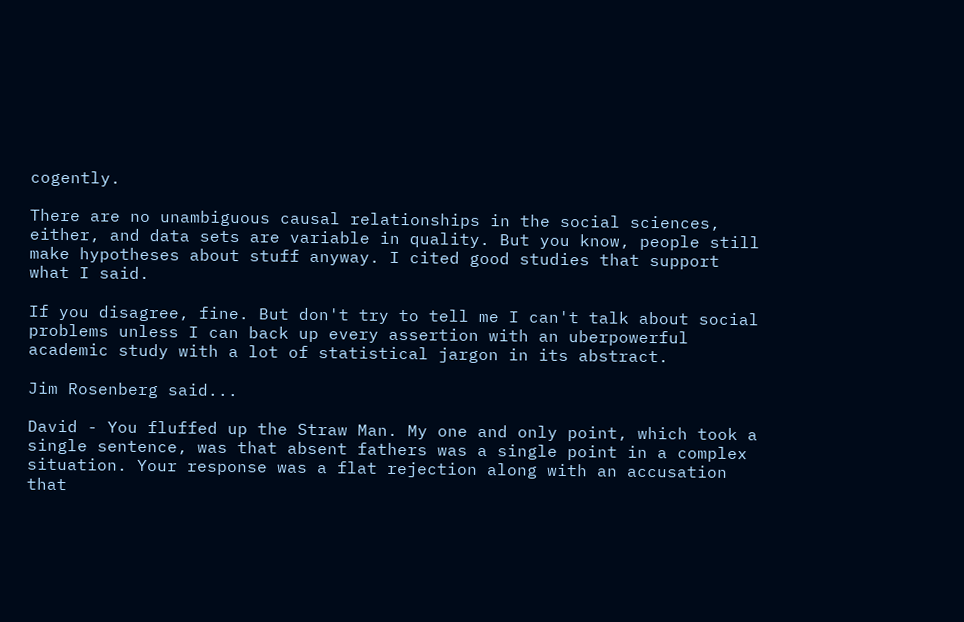cogently.

There are no unambiguous causal relationships in the social sciences, either, and data sets are variable in quality. But you know, people still make hypotheses about stuff anyway. I cited good studies that support what I said.

If you disagree, fine. But don't try to tell me I can't talk about social problems unless I can back up every assertion with an uberpowerful academic study with a lot of statistical jargon in its abstract.

Jim Rosenberg said...

David - You fluffed up the Straw Man. My one and only point, which took a single sentence, was that absent fathers was a single point in a complex situation. Your response was a flat rejection along with an accusation that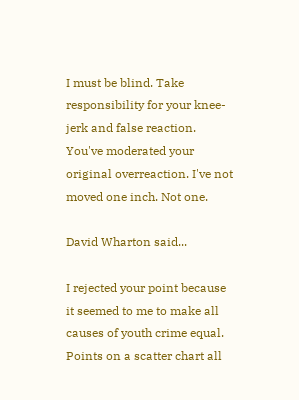I must be blind. Take responsibility for your knee-jerk and false reaction. You've moderated your original overreaction. I've not moved one inch. Not one.

David Wharton said...

I rejected your point because it seemed to me to make all causes of youth crime equal. Points on a scatter chart all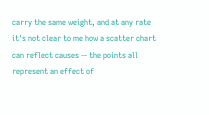carry the same weight, and at any rate it's not clear to me how a scatter chart can reflect causes -- the points all represent an effect of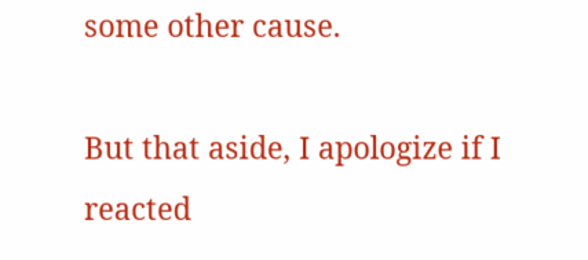some other cause.

But that aside, I apologize if I reacted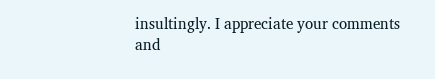insultingly. I appreciate your comments and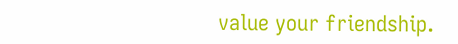value your friendship.